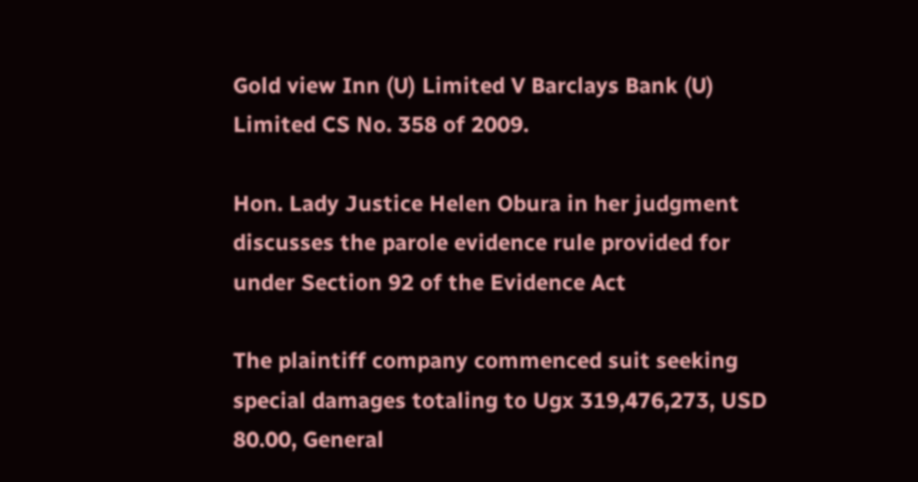Gold view Inn (U) Limited V Barclays Bank (U) Limited CS No. 358 of 2009.

Hon. Lady Justice Helen Obura in her judgment discusses the parole evidence rule provided for under Section 92 of the Evidence Act

The plaintiff company commenced suit seeking special damages totaling to Ugx 319,476,273, USD 80.00, General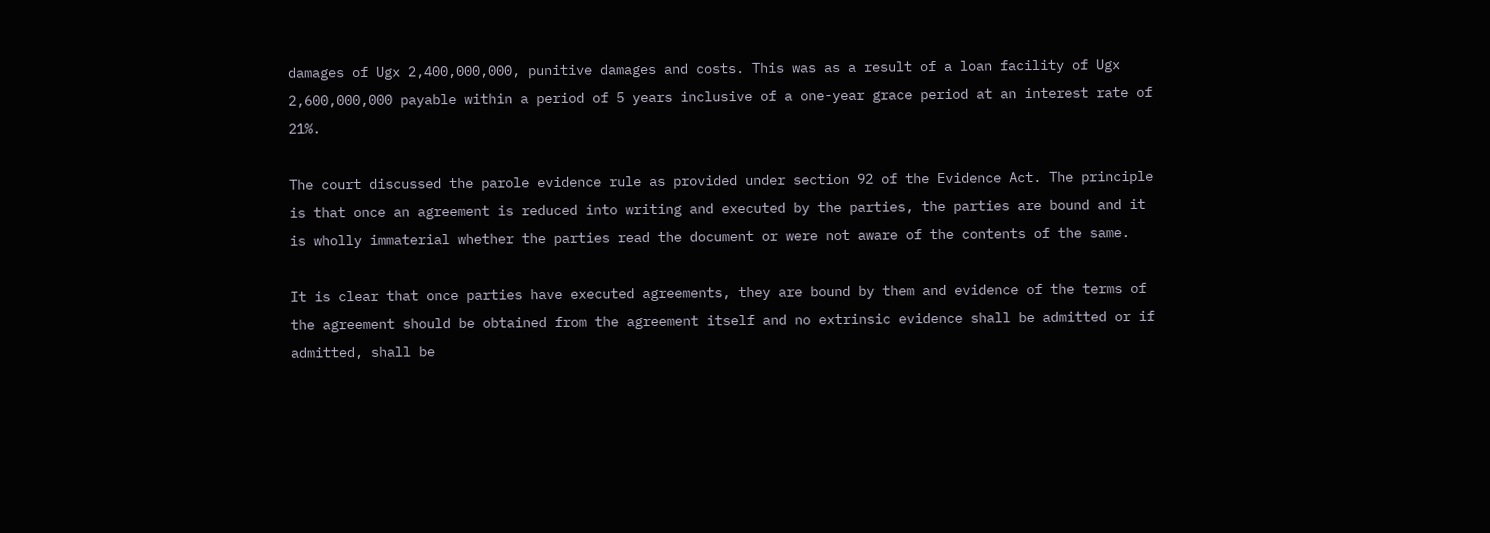damages of Ugx 2,400,000,000, punitive damages and costs. This was as a result of a loan facility of Ugx 2,600,000,000 payable within a period of 5 years inclusive of a one-year grace period at an interest rate of 21%.

The court discussed the parole evidence rule as provided under section 92 of the Evidence Act. The principle is that once an agreement is reduced into writing and executed by the parties, the parties are bound and it is wholly immaterial whether the parties read the document or were not aware of the contents of the same.

It is clear that once parties have executed agreements, they are bound by them and evidence of the terms of the agreement should be obtained from the agreement itself and no extrinsic evidence shall be admitted or if admitted, shall be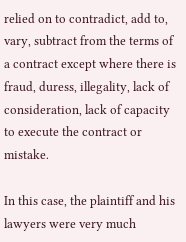relied on to contradict, add to, vary, subtract from the terms of a contract except where there is fraud, duress, illegality, lack of consideration, lack of capacity to execute the contract or mistake.

In this case, the plaintiff and his lawyers were very much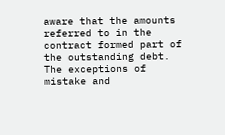aware that the amounts referred to in the contract formed part of the outstanding debt. The exceptions of mistake and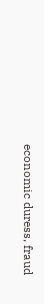economic duress, fraud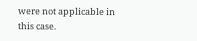were not applicable in this case.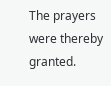The prayers were thereby granted.